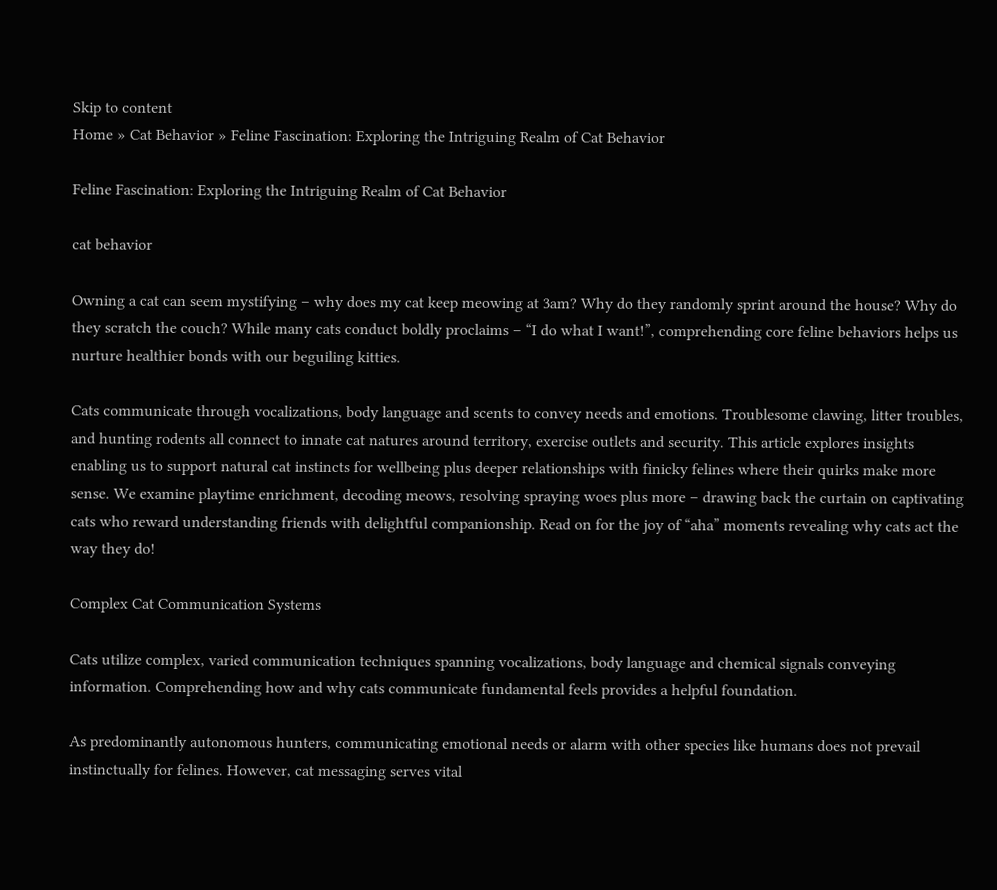Skip to content
Home » Cat Behavior » Feline Fascination: Exploring the Intriguing Realm of Cat Behavior

Feline Fascination: Exploring the Intriguing Realm of Cat Behavior

cat behavior

Owning a cat can seem mystifying – why does my cat keep meowing at 3am? Why do they randomly sprint around the house? Why do they scratch the couch? While many cats conduct boldly proclaims – “I do what I want!”, comprehending core feline behaviors helps us nurture healthier bonds with our beguiling kitties.

Cats communicate through vocalizations, body language and scents to convey needs and emotions. Troublesome clawing, litter troubles, and hunting rodents all connect to innate cat natures around territory, exercise outlets and security. This article explores insights enabling us to support natural cat instincts for wellbeing plus deeper relationships with finicky felines where their quirks make more sense. We examine playtime enrichment, decoding meows, resolving spraying woes plus more – drawing back the curtain on captivating cats who reward understanding friends with delightful companionship. Read on for the joy of “aha” moments revealing why cats act the way they do!

Complex Cat Communication Systems

Cats utilize complex, varied communication techniques spanning vocalizations, body language and chemical signals conveying information. Comprehending how and why cats communicate fundamental feels provides a helpful foundation.

As predominantly autonomous hunters, communicating emotional needs or alarm with other species like humans does not prevail instinctually for felines. However, cat messaging serves vital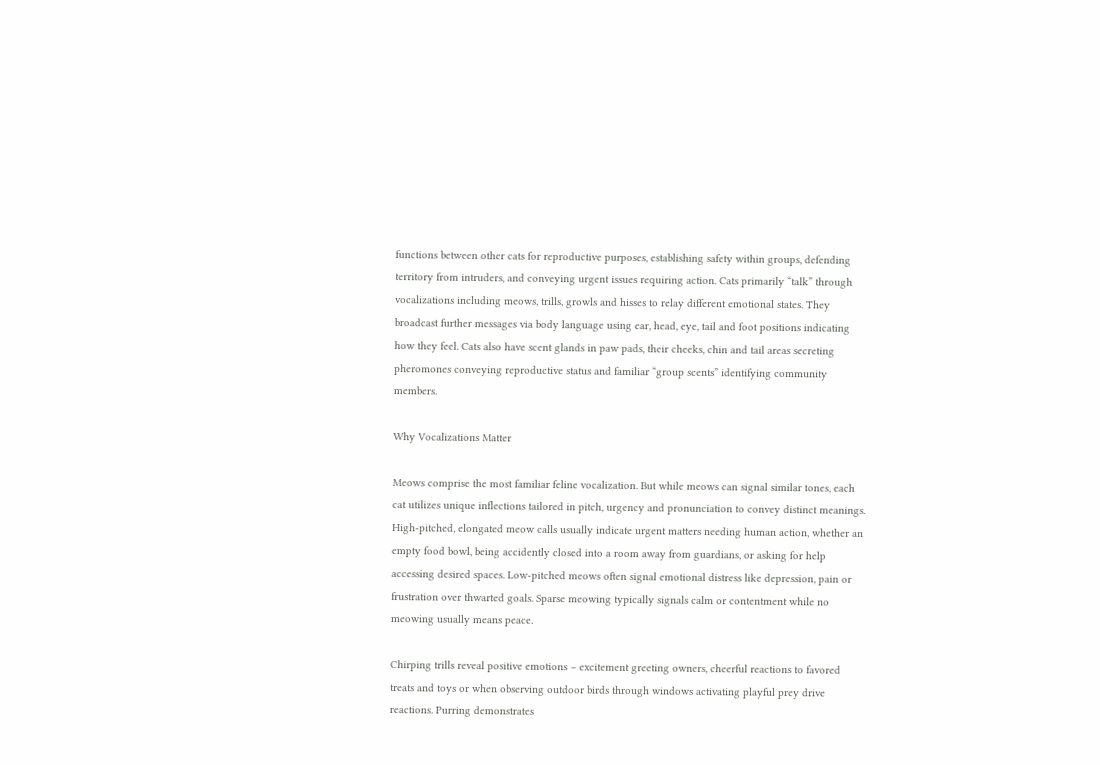functions between other cats for reproductive purposes, establishing safety within groups, defending territory from intruders, and conveying urgent issues requiring action. Cats primarily “talk” through vocalizations including meows, trills, growls and hisses to relay different emotional states. They broadcast further messages via body language using ear, head, eye, tail and foot positions indicating how they feel. Cats also have scent glands in paw pads, their cheeks, chin and tail areas secreting pheromones conveying reproductive status and familiar “group scents” identifying community members.

Why Vocalizations Matter

Meows comprise the most familiar feline vocalization. But while meows can signal similar tones, each cat utilizes unique inflections tailored in pitch, urgency and pronunciation to convey distinct meanings. High-pitched, elongated meow calls usually indicate urgent matters needing human action, whether an empty food bowl, being accidently closed into a room away from guardians, or asking for help accessing desired spaces. Low-pitched meows often signal emotional distress like depression, pain or frustration over thwarted goals. Sparse meowing typically signals calm or contentment while no meowing usually means peace.

Chirping trills reveal positive emotions – excitement greeting owners, cheerful reactions to favored treats and toys or when observing outdoor birds through windows activating playful prey drive reactions. Purring demonstrates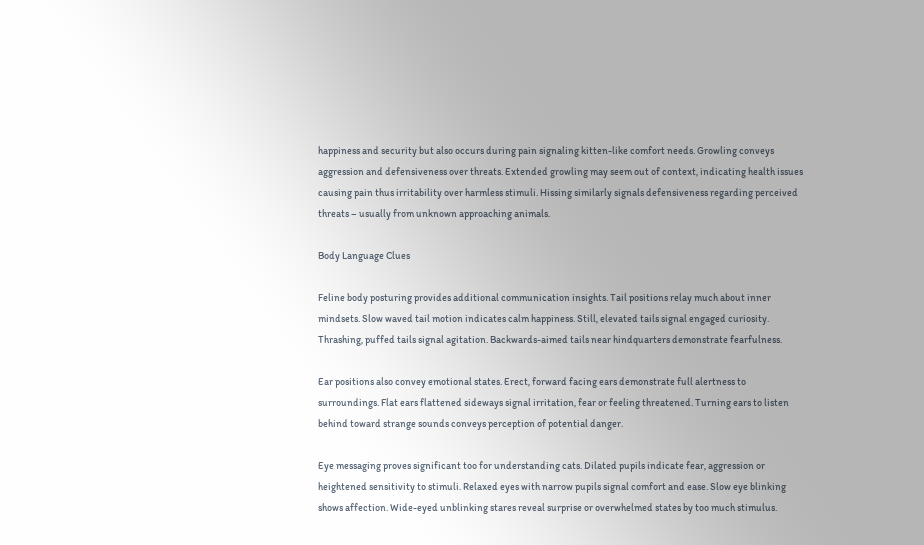happiness and security but also occurs during pain signaling kitten-like comfort needs. Growling conveys aggression and defensiveness over threats. Extended growling may seem out of context, indicating health issues causing pain thus irritability over harmless stimuli. Hissing similarly signals defensiveness regarding perceived threats – usually from unknown approaching animals.

Body Language Clues

Feline body posturing provides additional communication insights. Tail positions relay much about inner mindsets. Slow waved tail motion indicates calm happiness. Still, elevated tails signal engaged curiosity. Thrashing, puffed tails signal agitation. Backwards-aimed tails near hindquarters demonstrate fearfulness.

Ear positions also convey emotional states. Erect, forward facing ears demonstrate full alertness to surroundings. Flat ears flattened sideways signal irritation, fear or feeling threatened. Turning ears to listen behind toward strange sounds conveys perception of potential danger.

Eye messaging proves significant too for understanding cats. Dilated pupils indicate fear, aggression or heightened sensitivity to stimuli. Relaxed eyes with narrow pupils signal comfort and ease. Slow eye blinking shows affection. Wide-eyed unblinking stares reveal surprise or overwhelmed states by too much stimulus.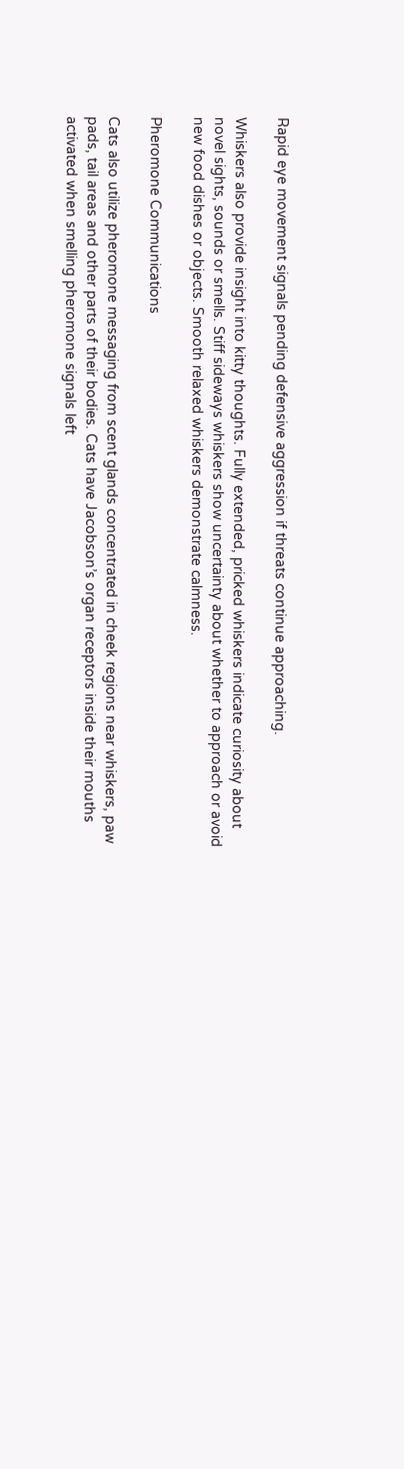Rapid eye movement signals pending defensive aggression if threats continue approaching.

Whiskers also provide insight into kitty thoughts. Fully extended, pricked whiskers indicate curiosity about novel sights, sounds or smells. Stiff sideways whiskers show uncertainty about whether to approach or avoid new food dishes or objects. Smooth relaxed whiskers demonstrate calmness.

Pheromone Communications

Cats also utilize pheromone messaging from scent glands concentrated in cheek regions near whiskers, paw pads, tail areas and other parts of their bodies. Cats have Jacobson’s organ receptors inside their mouths activated when smelling pheromone signals left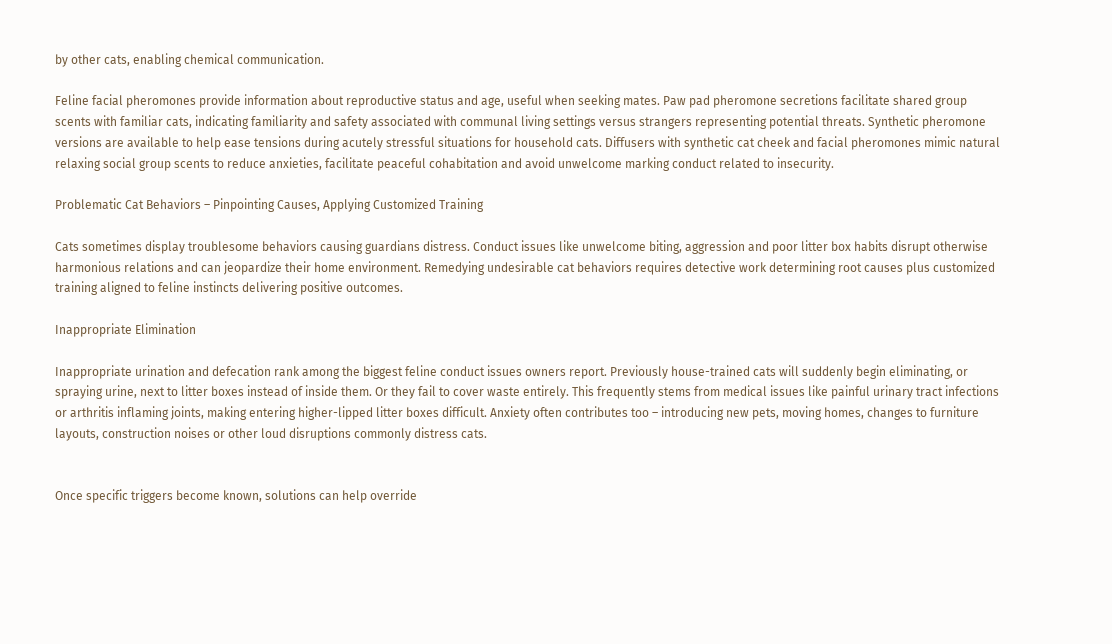by other cats, enabling chemical communication.

Feline facial pheromones provide information about reproductive status and age, useful when seeking mates. Paw pad pheromone secretions facilitate shared group scents with familiar cats, indicating familiarity and safety associated with communal living settings versus strangers representing potential threats. Synthetic pheromone versions are available to help ease tensions during acutely stressful situations for household cats. Diffusers with synthetic cat cheek and facial pheromones mimic natural relaxing social group scents to reduce anxieties, facilitate peaceful cohabitation and avoid unwelcome marking conduct related to insecurity.

Problematic Cat Behaviors – Pinpointing Causes, Applying Customized Training

Cats sometimes display troublesome behaviors causing guardians distress. Conduct issues like unwelcome biting, aggression and poor litter box habits disrupt otherwise harmonious relations and can jeopardize their home environment. Remedying undesirable cat behaviors requires detective work determining root causes plus customized training aligned to feline instincts delivering positive outcomes.

Inappropriate Elimination

Inappropriate urination and defecation rank among the biggest feline conduct issues owners report. Previously house-trained cats will suddenly begin eliminating, or spraying urine, next to litter boxes instead of inside them. Or they fail to cover waste entirely. This frequently stems from medical issues like painful urinary tract infections or arthritis inflaming joints, making entering higher-lipped litter boxes difficult. Anxiety often contributes too – introducing new pets, moving homes, changes to furniture layouts, construction noises or other loud disruptions commonly distress cats.


Once specific triggers become known, solutions can help override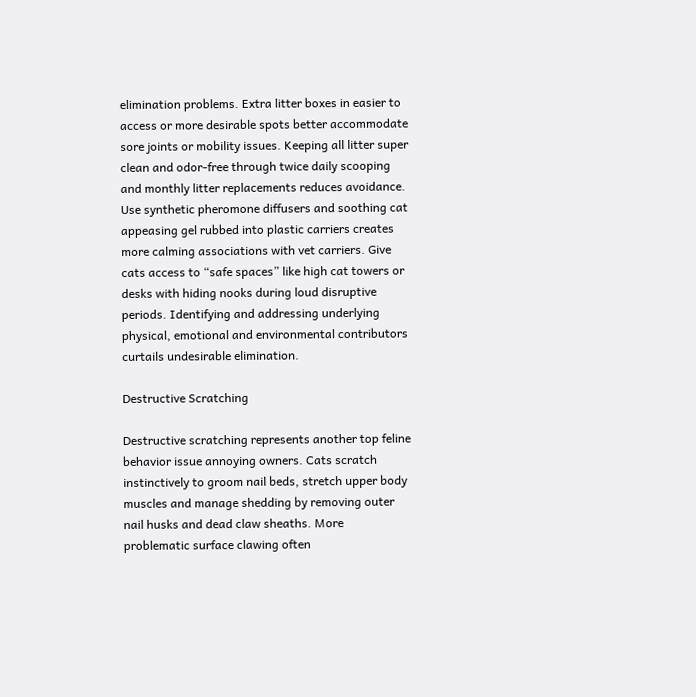elimination problems. Extra litter boxes in easier to access or more desirable spots better accommodate sore joints or mobility issues. Keeping all litter super clean and odor-free through twice daily scooping and monthly litter replacements reduces avoidance. Use synthetic pheromone diffusers and soothing cat appeasing gel rubbed into plastic carriers creates more calming associations with vet carriers. Give cats access to “safe spaces” like high cat towers or desks with hiding nooks during loud disruptive periods. Identifying and addressing underlying physical, emotional and environmental contributors curtails undesirable elimination.

Destructive Scratching

Destructive scratching represents another top feline behavior issue annoying owners. Cats scratch instinctively to groom nail beds, stretch upper body muscles and manage shedding by removing outer nail husks and dead claw sheaths. More problematic surface clawing often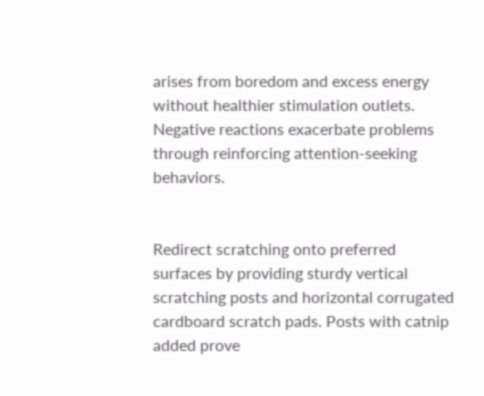arises from boredom and excess energy without healthier stimulation outlets. Negative reactions exacerbate problems through reinforcing attention-seeking behaviors.


Redirect scratching onto preferred surfaces by providing sturdy vertical scratching posts and horizontal corrugated cardboard scratch pads. Posts with catnip added prove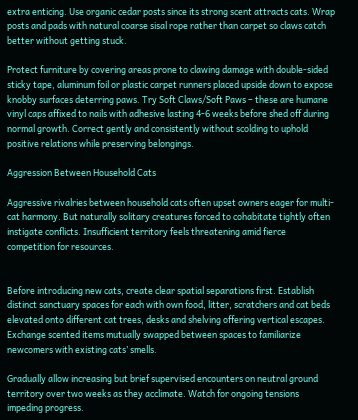extra enticing. Use organic cedar posts since its strong scent attracts cats. Wrap posts and pads with natural coarse sisal rope rather than carpet so claws catch better without getting stuck.

Protect furniture by covering areas prone to clawing damage with double-sided sticky tape, aluminum foil or plastic carpet runners placed upside down to expose knobby surfaces deterring paws. Try Soft Claws/Soft Paws – these are humane vinyl caps affixed to nails with adhesive lasting 4-6 weeks before shed off during normal growth. Correct gently and consistently without scolding to uphold positive relations while preserving belongings.

Aggression Between Household Cats

Aggressive rivalries between household cats often upset owners eager for multi-cat harmony. But naturally solitary creatures forced to cohabitate tightly often instigate conflicts. Insufficient territory feels threatening amid fierce competition for resources.


Before introducing new cats, create clear spatial separations first. Establish distinct sanctuary spaces for each with own food, litter, scratchers and cat beds elevated onto different cat trees, desks and shelving offering vertical escapes. Exchange scented items mutually swapped between spaces to familiarize newcomers with existing cats’ smells.

Gradually allow increasing but brief supervised encounters on neutral ground territory over two weeks as they acclimate. Watch for ongoing tensions impeding progress.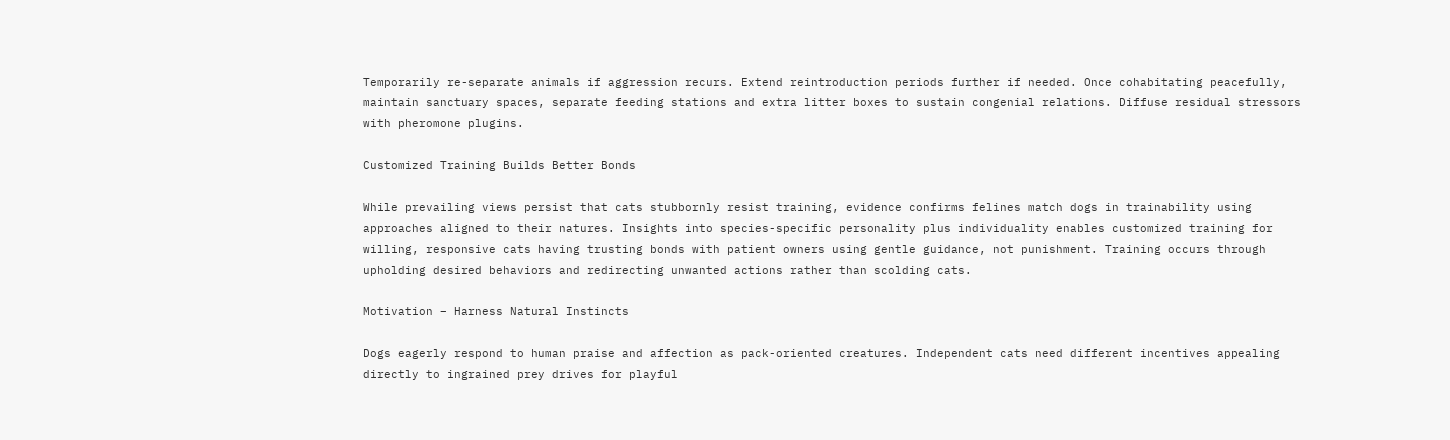Temporarily re-separate animals if aggression recurs. Extend reintroduction periods further if needed. Once cohabitating peacefully, maintain sanctuary spaces, separate feeding stations and extra litter boxes to sustain congenial relations. Diffuse residual stressors with pheromone plugins.

Customized Training Builds Better Bonds

While prevailing views persist that cats stubbornly resist training, evidence confirms felines match dogs in trainability using approaches aligned to their natures. Insights into species-specific personality plus individuality enables customized training for willing, responsive cats having trusting bonds with patient owners using gentle guidance, not punishment. Training occurs through upholding desired behaviors and redirecting unwanted actions rather than scolding cats.

Motivation – Harness Natural Instincts

Dogs eagerly respond to human praise and affection as pack-oriented creatures. Independent cats need different incentives appealing directly to ingrained prey drives for playful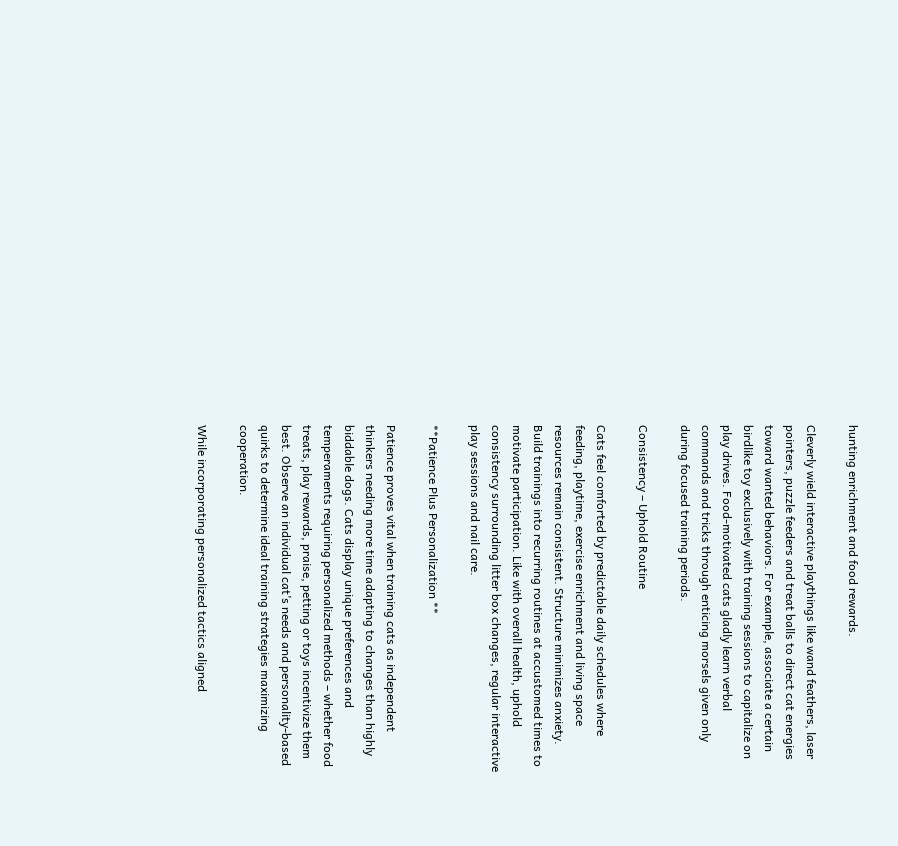hunting enrichment and food rewards.

Cleverly wield interactive playthings like wand feathers, laser pointers, puzzle feeders and treat balls to direct cat energies toward wanted behaviors. For example, associate a certain birdlike toy exclusively with training sessions to capitalize on play drives. Food-motivated cats gladly learn verbal commands and tricks through enticing morsels given only during focused training periods.

Consistency – Uphold Routine

Cats feel comforted by predictable daily schedules where feeding, playtime, exercise enrichment and living space resources remain consistent. Structure minimizes anxiety. Build trainings into recurring routines at accustomed times to motivate participation. Like with overall health, uphold consistency surrounding litter box changes, regular interactive play sessions and nail care.

**Patience Plus Personalization **

Patience proves vital when training cats as independent thinkers needing more time adapting to changes than highly biddable dogs. Cats display unique preferences and temperaments requiring personalized methods – whether food treats, play rewards, praise, petting or toys incentivize them best. Observe an individual cat’s needs and personality-based quirks to determine ideal training strategies maximizing cooperation.

While incorporating personalized tactics aligned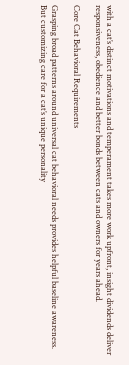with a cat’s distinct motivations and temperament takes more work upfront, insight dividends deliver responsiveness, obedience and better bonds between cats and owners for years ahead.

Core Cat Behavioral Requirements

Grasping broad patterns around universal cat behavioral needs provides helpful baseline awareness. But customizing care for a cat’s unique personality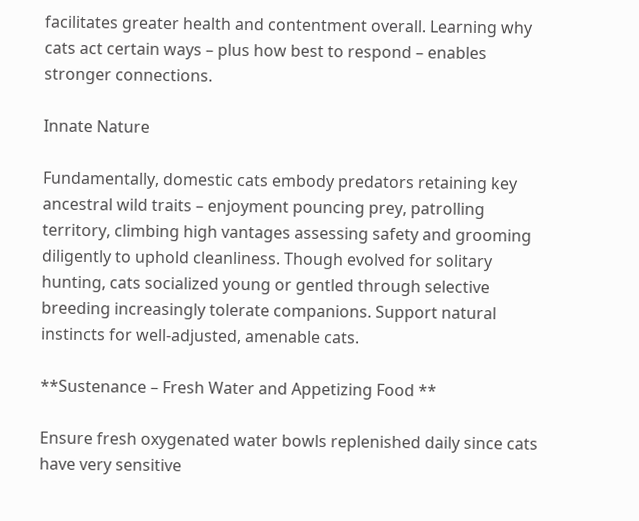facilitates greater health and contentment overall. Learning why cats act certain ways – plus how best to respond – enables stronger connections.

Innate Nature

Fundamentally, domestic cats embody predators retaining key ancestral wild traits – enjoyment pouncing prey, patrolling territory, climbing high vantages assessing safety and grooming diligently to uphold cleanliness. Though evolved for solitary hunting, cats socialized young or gentled through selective breeding increasingly tolerate companions. Support natural instincts for well-adjusted, amenable cats.

**Sustenance – Fresh Water and Appetizing Food **

Ensure fresh oxygenated water bowls replenished daily since cats have very sensitive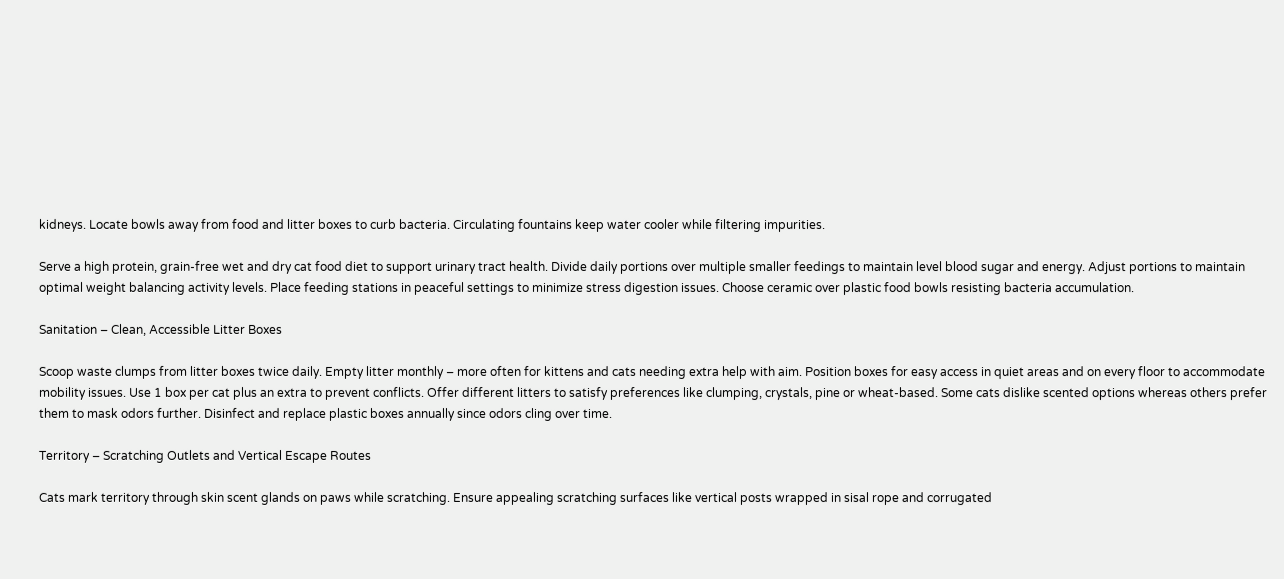kidneys. Locate bowls away from food and litter boxes to curb bacteria. Circulating fountains keep water cooler while filtering impurities.

Serve a high protein, grain-free wet and dry cat food diet to support urinary tract health. Divide daily portions over multiple smaller feedings to maintain level blood sugar and energy. Adjust portions to maintain optimal weight balancing activity levels. Place feeding stations in peaceful settings to minimize stress digestion issues. Choose ceramic over plastic food bowls resisting bacteria accumulation.

Sanitation – Clean, Accessible Litter Boxes

Scoop waste clumps from litter boxes twice daily. Empty litter monthly – more often for kittens and cats needing extra help with aim. Position boxes for easy access in quiet areas and on every floor to accommodate mobility issues. Use 1 box per cat plus an extra to prevent conflicts. Offer different litters to satisfy preferences like clumping, crystals, pine or wheat-based. Some cats dislike scented options whereas others prefer them to mask odors further. Disinfect and replace plastic boxes annually since odors cling over time.

Territory – Scratching Outlets and Vertical Escape Routes

Cats mark territory through skin scent glands on paws while scratching. Ensure appealing scratching surfaces like vertical posts wrapped in sisal rope and corrugated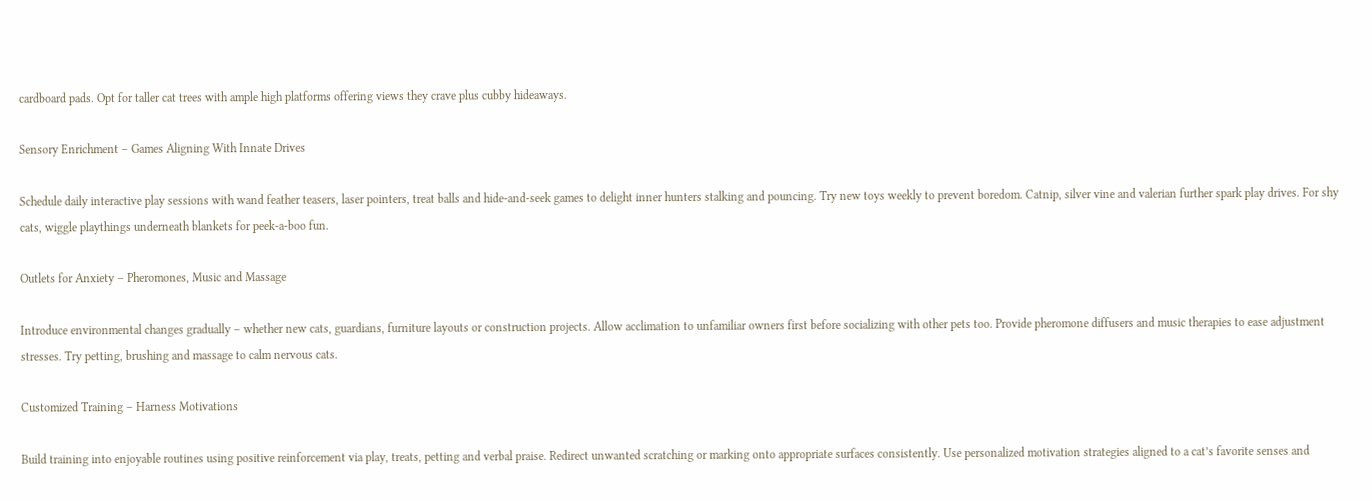cardboard pads. Opt for taller cat trees with ample high platforms offering views they crave plus cubby hideaways.

Sensory Enrichment – Games Aligning With Innate Drives

Schedule daily interactive play sessions with wand feather teasers, laser pointers, treat balls and hide-and-seek games to delight inner hunters stalking and pouncing. Try new toys weekly to prevent boredom. Catnip, silver vine and valerian further spark play drives. For shy cats, wiggle playthings underneath blankets for peek-a-boo fun.

Outlets for Anxiety – Pheromones, Music and Massage

Introduce environmental changes gradually – whether new cats, guardians, furniture layouts or construction projects. Allow acclimation to unfamiliar owners first before socializing with other pets too. Provide pheromone diffusers and music therapies to ease adjustment stresses. Try petting, brushing and massage to calm nervous cats.

Customized Training – Harness Motivations

Build training into enjoyable routines using positive reinforcement via play, treats, petting and verbal praise. Redirect unwanted scratching or marking onto appropriate surfaces consistently. Use personalized motivation strategies aligned to a cat’s favorite senses and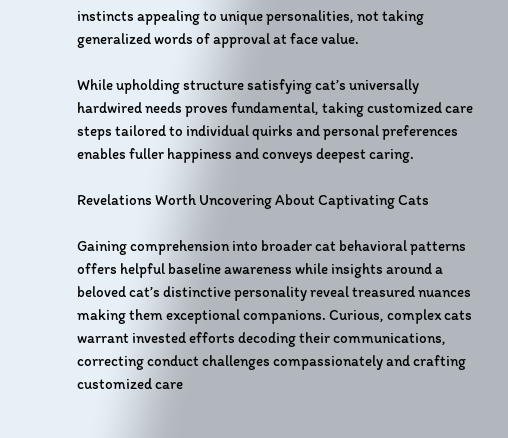instincts appealing to unique personalities, not taking generalized words of approval at face value.

While upholding structure satisfying cat’s universally hardwired needs proves fundamental, taking customized care steps tailored to individual quirks and personal preferences enables fuller happiness and conveys deepest caring.

Revelations Worth Uncovering About Captivating Cats

Gaining comprehension into broader cat behavioral patterns offers helpful baseline awareness while insights around a beloved cat’s distinctive personality reveal treasured nuances making them exceptional companions. Curious, complex cats warrant invested efforts decoding their communications, correcting conduct challenges compassionately and crafting customized care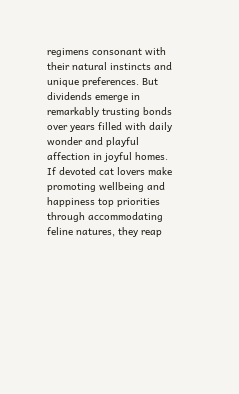regimens consonant with their natural instincts and unique preferences. But dividends emerge in remarkably trusting bonds over years filled with daily wonder and playful affection in joyful homes. If devoted cat lovers make promoting wellbeing and happiness top priorities through accommodating feline natures, they reap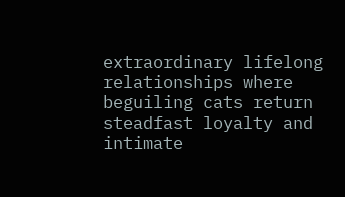extraordinary lifelong relationships where beguiling cats return steadfast loyalty and intimate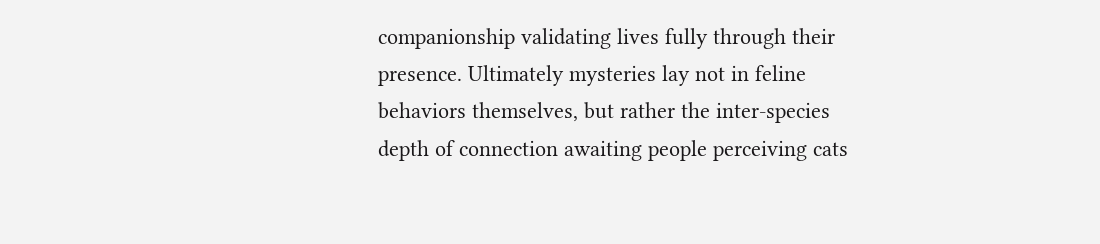companionship validating lives fully through their presence. Ultimately mysteries lay not in feline behaviors themselves, but rather the inter-species depth of connection awaiting people perceiving cats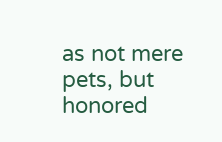as not mere pets, but honored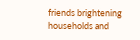friends brightening households and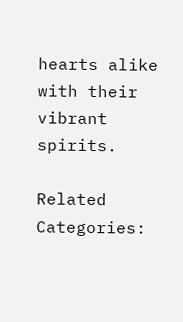hearts alike with their vibrant spirits.

Related Categories: